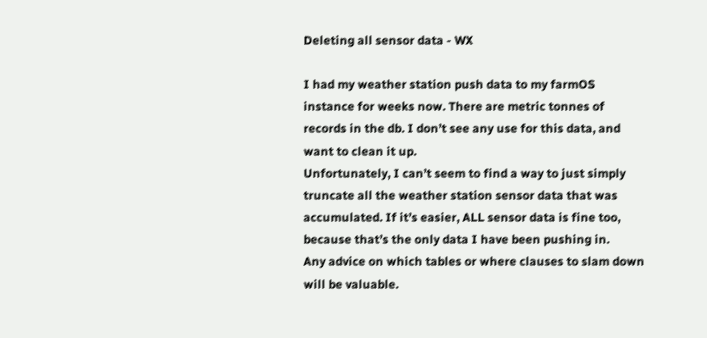Deleting all sensor data - WX

I had my weather station push data to my farmOS instance for weeks now. There are metric tonnes of records in the db. I don’t see any use for this data, and want to clean it up.
Unfortunately, I can’t seem to find a way to just simply truncate all the weather station sensor data that was accumulated. If it’s easier, ALL sensor data is fine too, because that’s the only data I have been pushing in.
Any advice on which tables or where clauses to slam down will be valuable.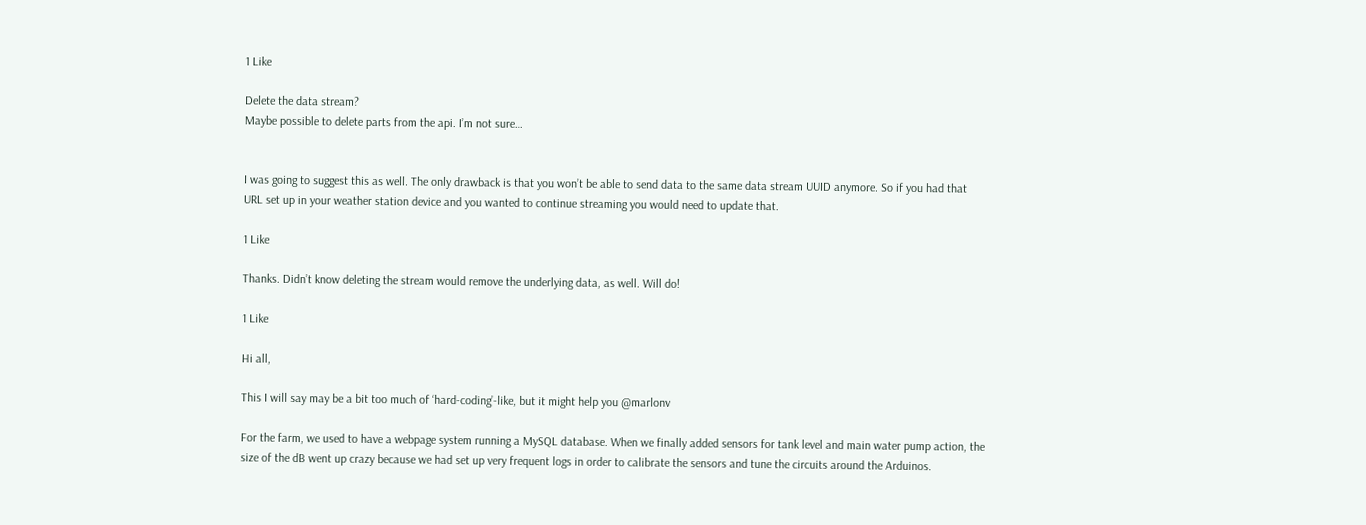1 Like

Delete the data stream?
Maybe possible to delete parts from the api. I’m not sure…


I was going to suggest this as well. The only drawback is that you won’t be able to send data to the same data stream UUID anymore. So if you had that URL set up in your weather station device and you wanted to continue streaming you would need to update that.

1 Like

Thanks. Didn’t know deleting the stream would remove the underlying data, as well. Will do!

1 Like

Hi all,

This I will say may be a bit too much of ‘hard-coding’-like, but it might help you @marlonv

For the farm, we used to have a webpage system running a MySQL database. When we finally added sensors for tank level and main water pump action, the size of the dB went up crazy because we had set up very frequent logs in order to calibrate the sensors and tune the circuits around the Arduinos.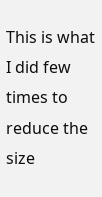This is what I did few times to reduce the size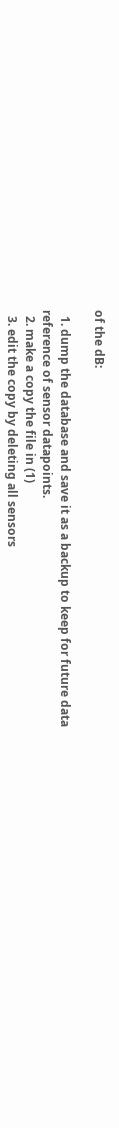of the dB:

  1. dump the database and save it as a backup to keep for future data reference of sensor datapoints.
  2. make a copy the file in (1)
  3. edit the copy by deleting all sensors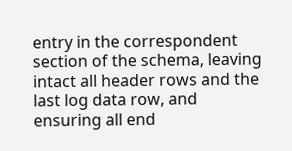entry in the correspondent section of the schema, leaving intact all header rows and the last log data row, and ensuring all end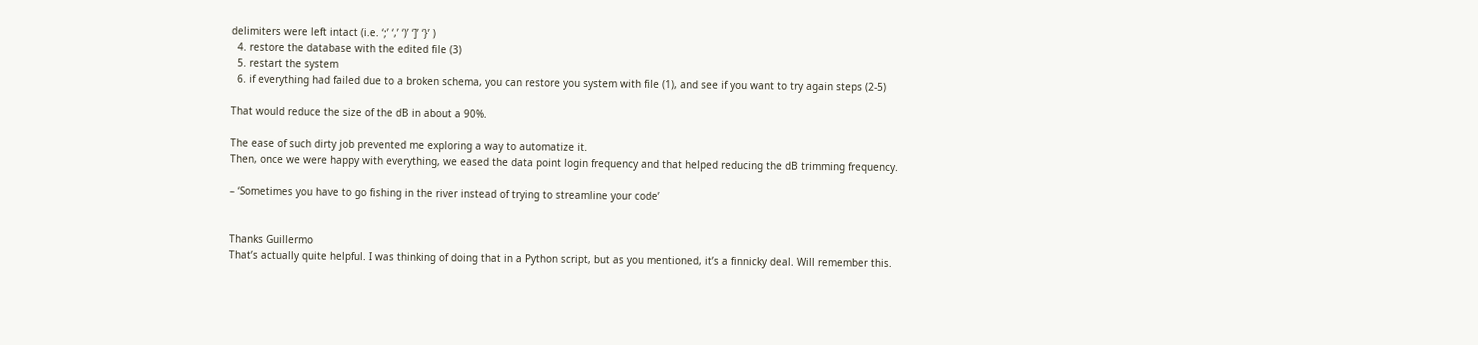delimiters were left intact (i.e. ‘;’ ‘,’ ‘)’ ‘]’ ‘}’ )
  4. restore the database with the edited file (3)
  5. restart the system
  6. if everything had failed due to a broken schema, you can restore you system with file (1), and see if you want to try again steps (2-5)

That would reduce the size of the dB in about a 90%.

The ease of such dirty job prevented me exploring a way to automatize it.
Then, once we were happy with everything, we eased the data point login frequency and that helped reducing the dB trimming frequency.

– ‘Sometimes you have to go fishing in the river instead of trying to streamline your code’


Thanks Guillermo
That’s actually quite helpful. I was thinking of doing that in a Python script, but as you mentioned, it’s a finnicky deal. Will remember this.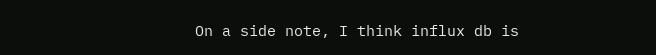On a side note, I think influx db is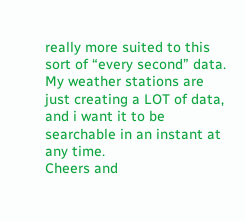really more suited to this sort of “every second” data. My weather stations are just creating a LOT of data, and i want it to be searchable in an instant at any time.
Cheers and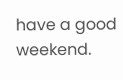have a good weekend.